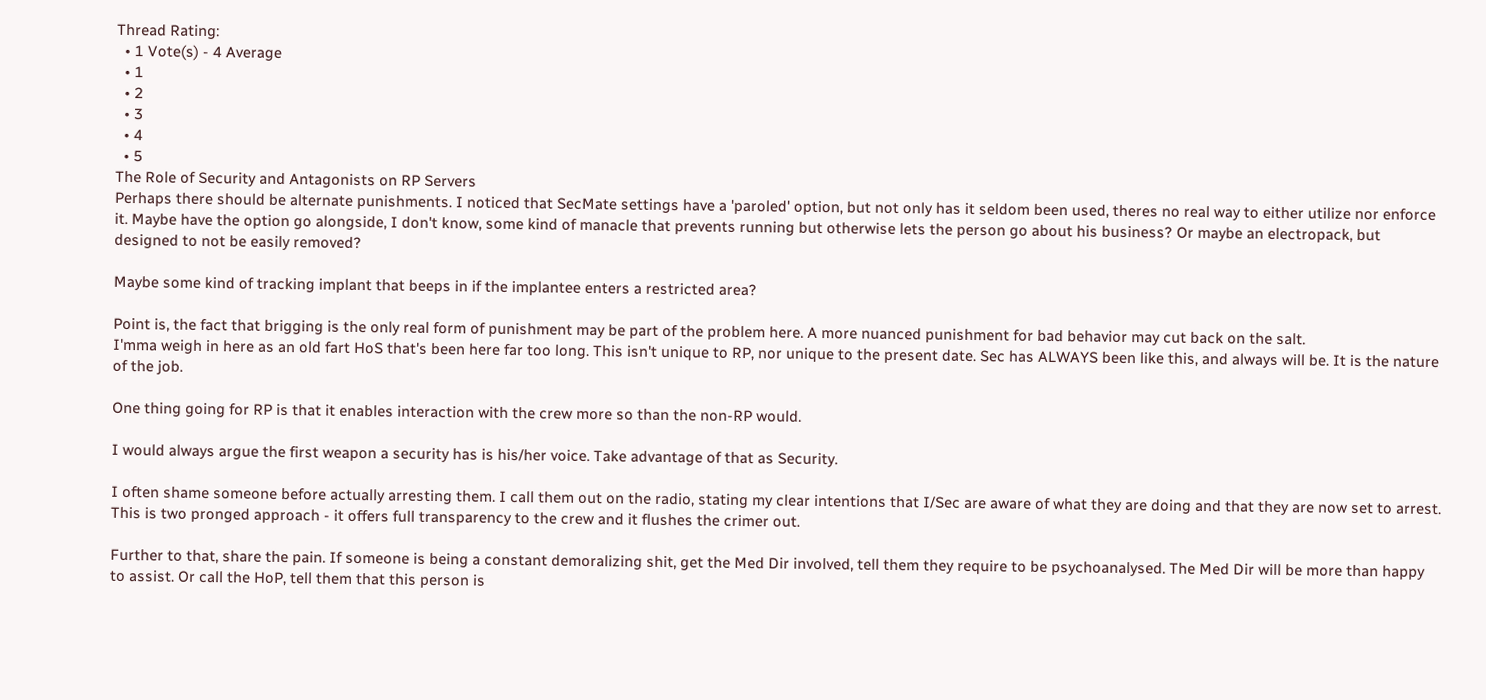Thread Rating:
  • 1 Vote(s) - 4 Average
  • 1
  • 2
  • 3
  • 4
  • 5
The Role of Security and Antagonists on RP Servers
Perhaps there should be alternate punishments. I noticed that SecMate settings have a 'paroled' option, but not only has it seldom been used, theres no real way to either utilize nor enforce it. Maybe have the option go alongside, I don't know, some kind of manacle that prevents running but otherwise lets the person go about his business? Or maybe an electropack, but designed to not be easily removed?

Maybe some kind of tracking implant that beeps in if the implantee enters a restricted area?

Point is, the fact that brigging is the only real form of punishment may be part of the problem here. A more nuanced punishment for bad behavior may cut back on the salt.
I'mma weigh in here as an old fart HoS that's been here far too long. This isn't unique to RP, nor unique to the present date. Sec has ALWAYS been like this, and always will be. It is the nature of the job.

One thing going for RP is that it enables interaction with the crew more so than the non-RP would.

I would always argue the first weapon a security has is his/her voice. Take advantage of that as Security.

I often shame someone before actually arresting them. I call them out on the radio, stating my clear intentions that I/Sec are aware of what they are doing and that they are now set to arrest. This is two pronged approach - it offers full transparency to the crew and it flushes the crimer out.

Further to that, share the pain. If someone is being a constant demoralizing shit, get the Med Dir involved, tell them they require to be psychoanalysed. The Med Dir will be more than happy to assist. Or call the HoP, tell them that this person is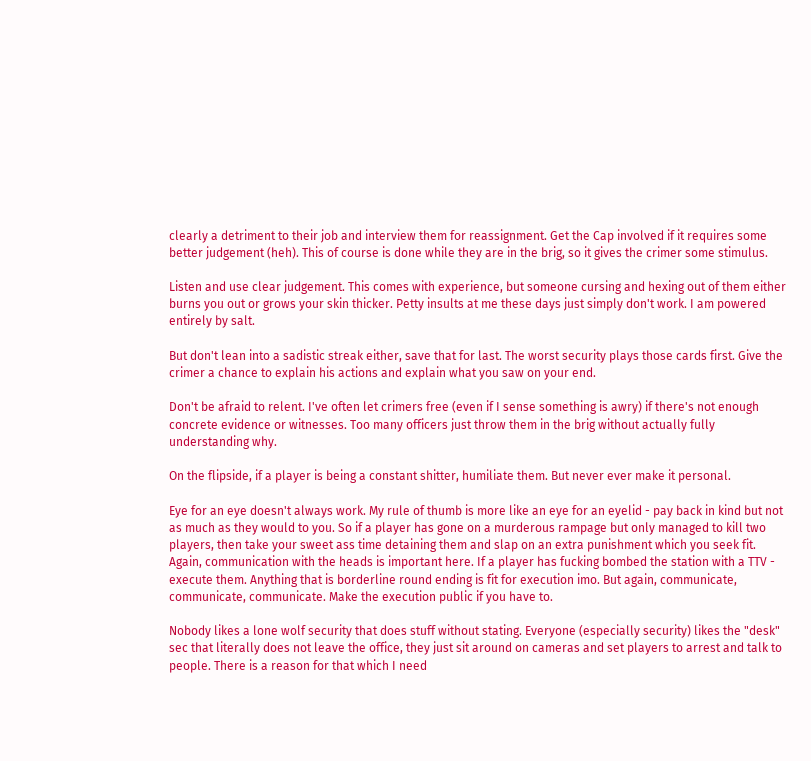clearly a detriment to their job and interview them for reassignment. Get the Cap involved if it requires some better judgement (heh). This of course is done while they are in the brig, so it gives the crimer some stimulus.

Listen and use clear judgement. This comes with experience, but someone cursing and hexing out of them either burns you out or grows your skin thicker. Petty insults at me these days just simply don't work. I am powered entirely by salt.

But don't lean into a sadistic streak either, save that for last. The worst security plays those cards first. Give the crimer a chance to explain his actions and explain what you saw on your end.

Don't be afraid to relent. I've often let crimers free (even if I sense something is awry) if there's not enough concrete evidence or witnesses. Too many officers just throw them in the brig without actually fully understanding why.

On the flipside, if a player is being a constant shitter, humiliate them. But never ever make it personal.

Eye for an eye doesn't always work. My rule of thumb is more like an eye for an eyelid - pay back in kind but not as much as they would to you. So if a player has gone on a murderous rampage but only managed to kill two players, then take your sweet ass time detaining them and slap on an extra punishment which you seek fit. Again, communication with the heads is important here. If a player has fucking bombed the station with a TTV - execute them. Anything that is borderline round ending is fit for execution imo. But again, communicate, communicate, communicate. Make the execution public if you have to.

Nobody likes a lone wolf security that does stuff without stating. Everyone (especially security) likes the "desk" sec that literally does not leave the office, they just sit around on cameras and set players to arrest and talk to people. There is a reason for that which I need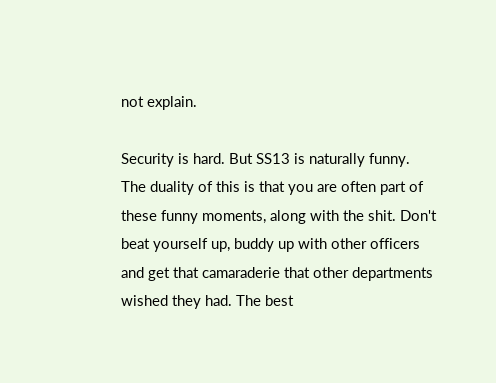not explain.

Security is hard. But SS13 is naturally funny. The duality of this is that you are often part of these funny moments, along with the shit. Don't beat yourself up, buddy up with other officers and get that camaraderie that other departments wished they had. The best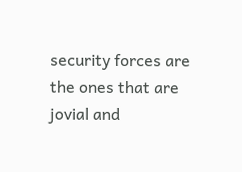security forces are the ones that are jovial and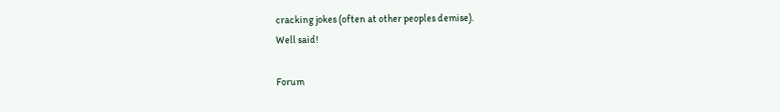cracking jokes (often at other peoples demise).
Well said!

Forum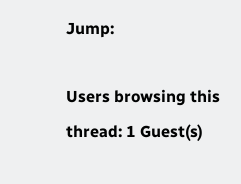Jump:

Users browsing this thread: 1 Guest(s)